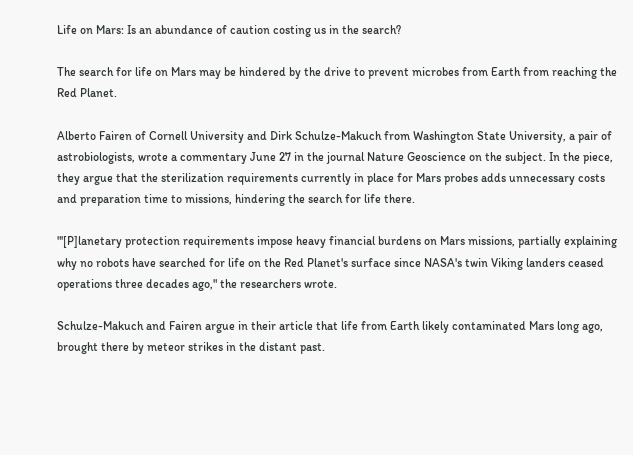Life on Mars: Is an abundance of caution costing us in the search?

The search for life on Mars may be hindered by the drive to prevent microbes from Earth from reaching the Red Planet.

Alberto Fairen of Cornell University and Dirk Schulze-Makuch from Washington State University, a pair of astrobiologists, wrote a commentary June 27 in the journal Nature Geoscience on the subject. In the piece, they argue that the sterilization requirements currently in place for Mars probes adds unnecessary costs and preparation time to missions, hindering the search for life there.

"'[P]lanetary protection requirements impose heavy financial burdens on Mars missions, partially explaining why no robots have searched for life on the Red Planet's surface since NASA's twin Viking landers ceased operations three decades ago," the researchers wrote.

Schulze-Makuch and Fairen argue in their article that life from Earth likely contaminated Mars long ago, brought there by meteor strikes in the distant past.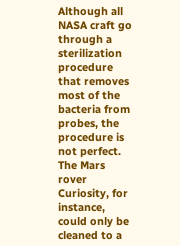Although all NASA craft go through a sterilization procedure that removes most of the bacteria from probes, the procedure is not perfect. The Mars rover Curiosity, for instance, could only be cleaned to a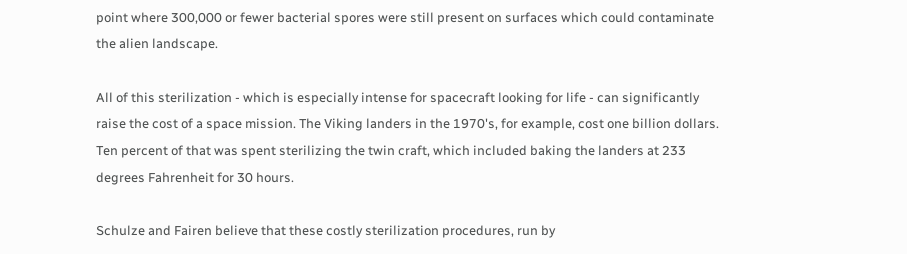point where 300,000 or fewer bacterial spores were still present on surfaces which could contaminate the alien landscape.

All of this sterilization - which is especially intense for spacecraft looking for life - can significantly raise the cost of a space mission. The Viking landers in the 1970's, for example, cost one billion dollars. Ten percent of that was spent sterilizing the twin craft, which included baking the landers at 233 degrees Fahrenheit for 30 hours.

Schulze and Fairen believe that these costly sterilization procedures, run by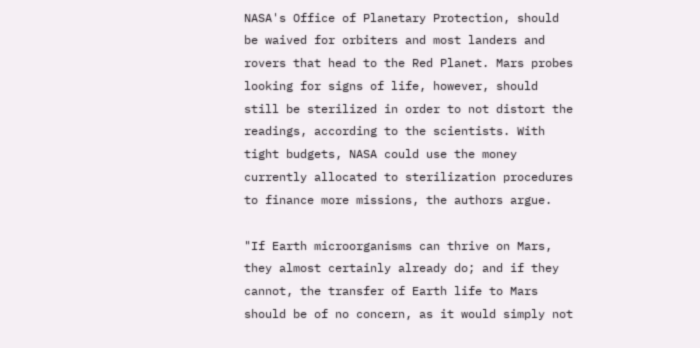NASA's Office of Planetary Protection, should be waived for orbiters and most landers and rovers that head to the Red Planet. Mars probes looking for signs of life, however, should still be sterilized in order to not distort the readings, according to the scientists. With tight budgets, NASA could use the money currently allocated to sterilization procedures to finance more missions, the authors argue.

"If Earth microorganisms can thrive on Mars, they almost certainly already do; and if they cannot, the transfer of Earth life to Mars should be of no concern, as it would simply not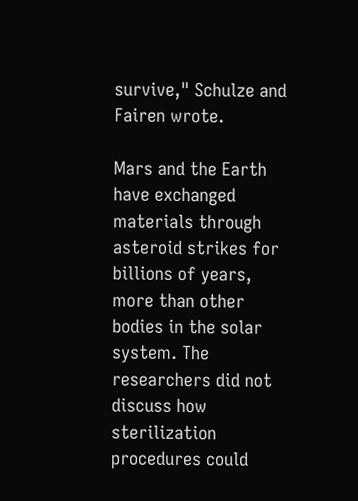survive," Schulze and Fairen wrote.

Mars and the Earth have exchanged materials through asteroid strikes for billions of years, more than other bodies in the solar system. The researchers did not discuss how sterilization procedures could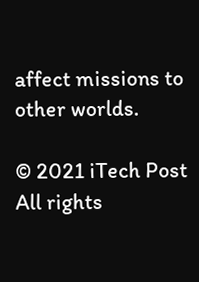affect missions to other worlds.

© 2021 iTech Post All rights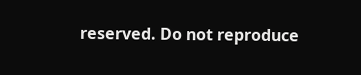reserved. Do not reproduce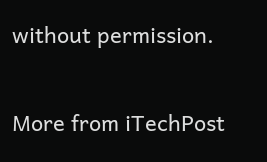without permission.

More from iTechPost